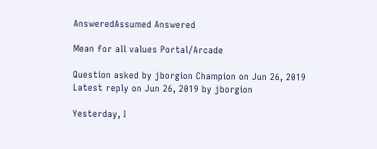AnsweredAssumed Answered

Mean for all values Portal/Arcade

Question asked by jborgion Champion on Jun 26, 2019
Latest reply on Jun 26, 2019 by jborgion

Yesterday, I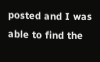posted and I was able to find the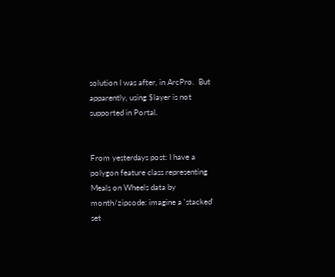solution I was after, in ArcPro.  But apparently, using $layer is not supported in Portal.


From yesterdays post: I have a polygon feature class representing Meals on Wheels data by month/zipcode: imagine a 'stacked' set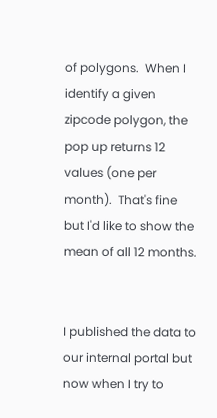of polygons.  When I identify a given zipcode polygon, the pop up returns 12 values (one per month).  That's fine but I'd like to show the mean of all 12 months.


I published the data to our internal portal but now when I try to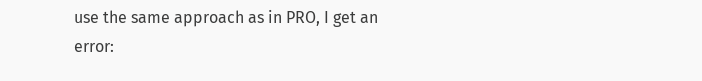use the same approach as in PRO, I get an error: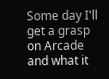Some day I'll get a grasp on Arcade and what it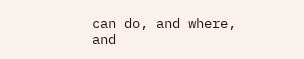can do, and where, and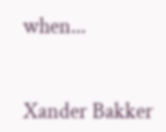when...


Xander Bakker